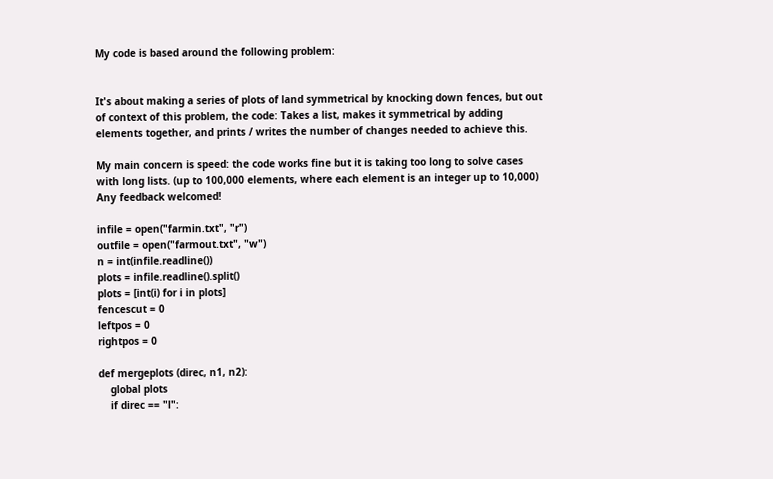My code is based around the following problem:


It's about making a series of plots of land symmetrical by knocking down fences, but out of context of this problem, the code: Takes a list, makes it symmetrical by adding elements together, and prints / writes the number of changes needed to achieve this.

My main concern is speed: the code works fine but it is taking too long to solve cases with long lists. (up to 100,000 elements, where each element is an integer up to 10,000) Any feedback welcomed!

infile = open("farmin.txt", "r")
outfile = open("farmout.txt", "w")
n = int(infile.readline())
plots = infile.readline().split()
plots = [int(i) for i in plots]
fencescut = 0
leftpos = 0
rightpos = 0

def mergeplots (direc, n1, n2):
    global plots
    if direc == "l":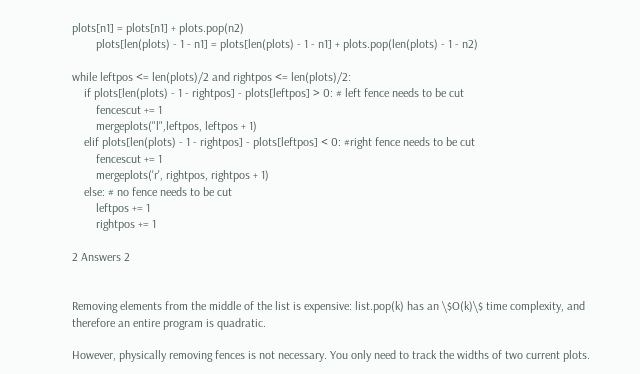plots[n1] = plots[n1] + plots.pop(n2)
        plots[len(plots) - 1 - n1] = plots[len(plots) - 1 - n1] + plots.pop(len(plots) - 1 - n2)

while leftpos <= len(plots)/2 and rightpos <= len(plots)/2:
    if plots[len(plots) - 1 - rightpos] - plots[leftpos] > 0: # left fence needs to be cut
        fencescut += 1
        mergeplots("l",leftpos, leftpos + 1)
    elif plots[len(plots) - 1 - rightpos] - plots[leftpos] < 0: #right fence needs to be cut
        fencescut += 1
        mergeplots('r', rightpos, rightpos + 1)
    else: # no fence needs to be cut
        leftpos += 1
        rightpos += 1

2 Answers 2


Removing elements from the middle of the list is expensive: list.pop(k) has an \$O(k)\$ time complexity, and therefore an entire program is quadratic.

However, physically removing fences is not necessary. You only need to track the widths of two current plots.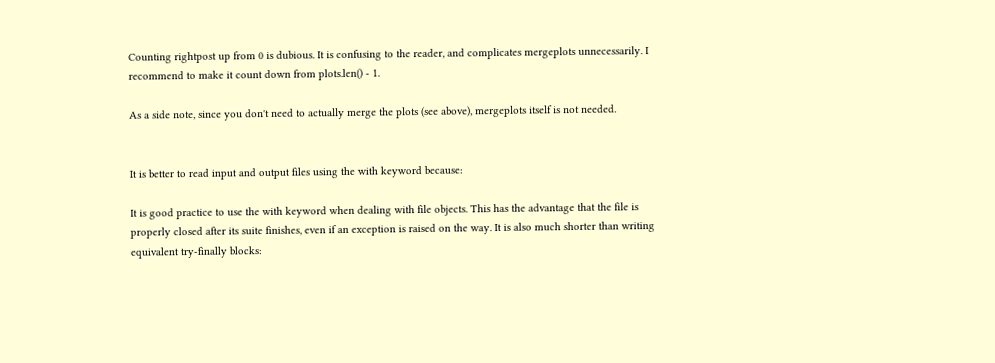Counting rightpost up from 0 is dubious. It is confusing to the reader, and complicates mergeplots unnecessarily. I recommend to make it count down from plots.len() - 1.

As a side note, since you don't need to actually merge the plots (see above), mergeplots itself is not needed.


It is better to read input and output files using the with keyword because:

It is good practice to use the with keyword when dealing with file objects. This has the advantage that the file is properly closed after its suite finishes, even if an exception is raised on the way. It is also much shorter than writing equivalent try-finally blocks: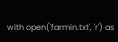with open('farmin.txt', 'r') as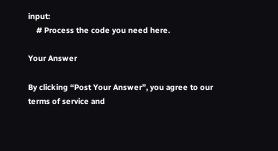input:
    # Process the code you need here.

Your Answer

By clicking “Post Your Answer”, you agree to our terms of service and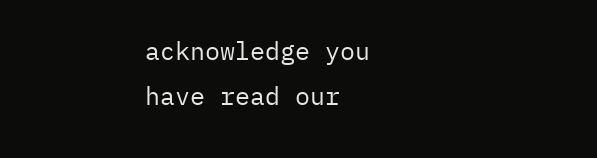acknowledge you have read our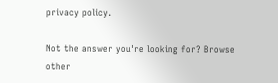privacy policy.

Not the answer you're looking for? Browse other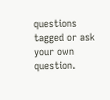questions tagged or ask your own question.